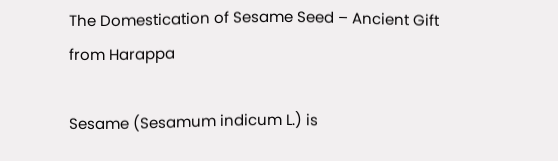The Domestication of Sesame Seed – Ancient Gift from Harappa

Sesame (Sesamum indicum L.) is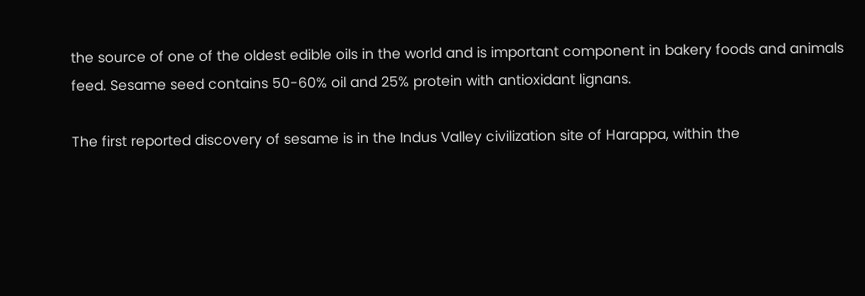the source of one of the oldest edible oils in the world and is important component in bakery foods and animals feed. Sesame seed contains 50-60% oil and 25% protein with antioxidant lignans.

The first reported discovery of sesame is in the Indus Valley civilization site of Harappa, within the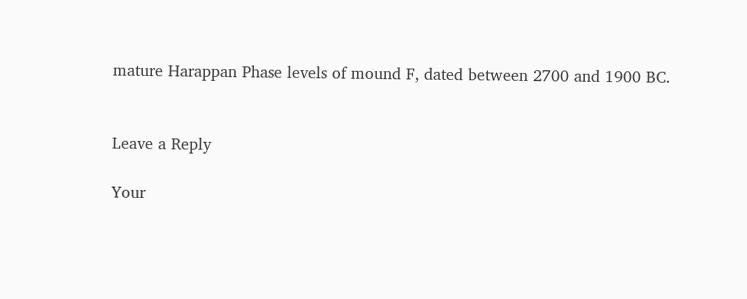mature Harappan Phase levels of mound F, dated between 2700 and 1900 BC.


Leave a Reply

Your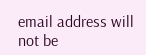email address will not be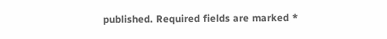published. Required fields are marked *